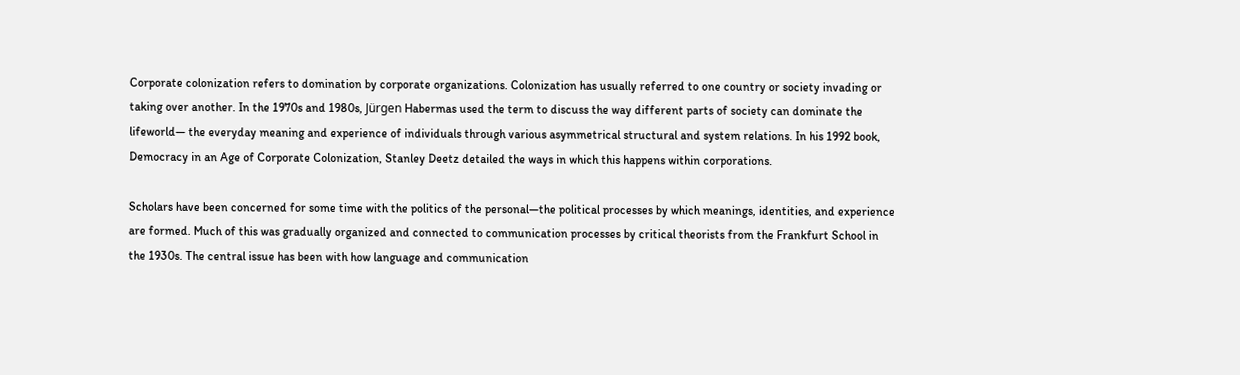Corporate colonization refers to domination by corporate organizations. Colonization has usually referred to one country or society invading or taking over another. In the 1970s and 1980s, Jürgen Habermas used the term to discuss the way different parts of society can dominate the lifeworld— the everyday meaning and experience of individuals through various asymmetrical structural and system relations. In his 1992 book, Democracy in an Age of Corporate Colonization, Stanley Deetz detailed the ways in which this happens within corporations.

Scholars have been concerned for some time with the politics of the personal—the political processes by which meanings, identities, and experience are formed. Much of this was gradually organized and connected to communication processes by critical theorists from the Frankfurt School in the 1930s. The central issue has been with how language and communication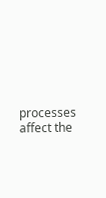processes affect the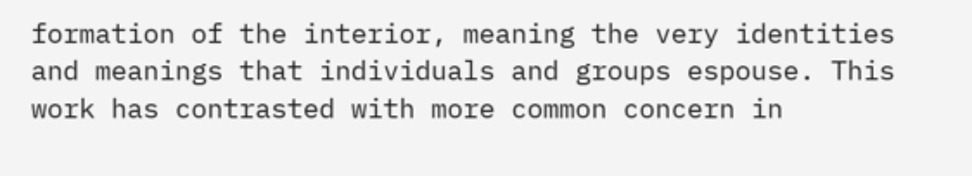formation of the interior, meaning the very identities and meanings that individuals and groups espouse. This work has contrasted with more common concern in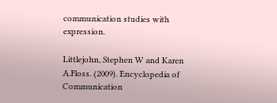communication studies with expression.

Littlejohn, Stephen W and Karen A.Floss. (2009). Encyclopedia of Communication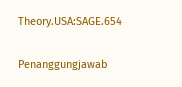Theory.USA:SAGE.654

Penanggungjawab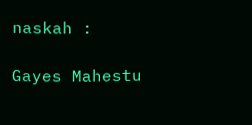naskah :

Gayes Mahestu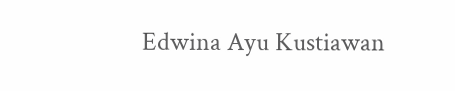Edwina Ayu Kustiawan